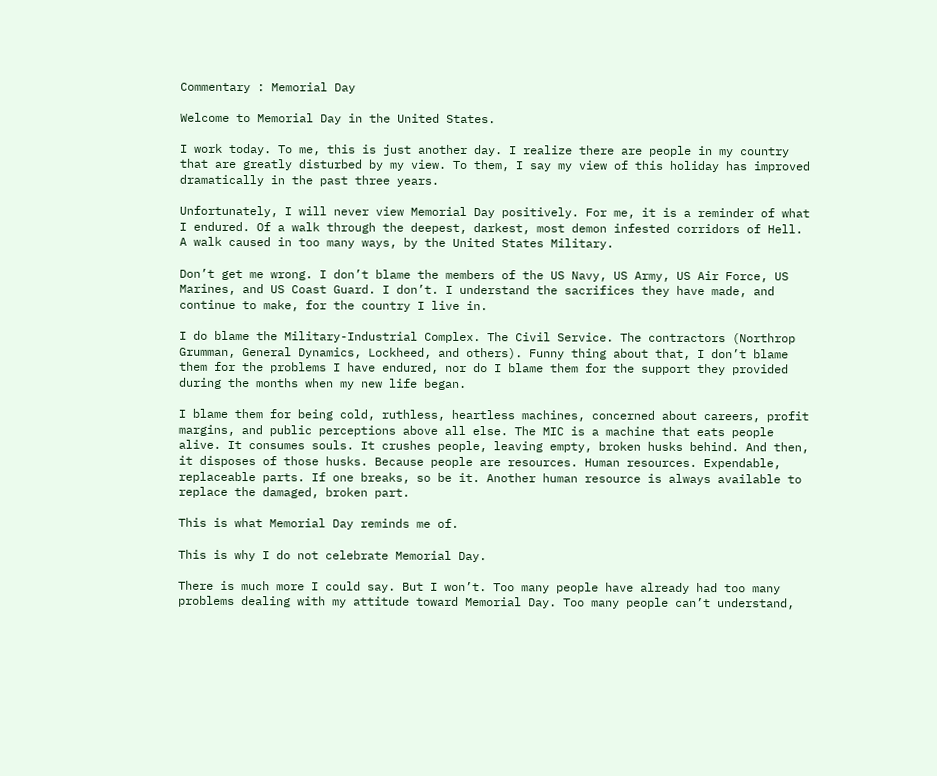Commentary : Memorial Day

Welcome to Memorial Day in the United States.

I work today. To me, this is just another day. I realize there are people in my country that are greatly disturbed by my view. To them, I say my view of this holiday has improved dramatically in the past three years.

Unfortunately, I will never view Memorial Day positively. For me, it is a reminder of what I endured. Of a walk through the deepest, darkest, most demon infested corridors of Hell. A walk caused in too many ways, by the United States Military.

Don’t get me wrong. I don’t blame the members of the US Navy, US Army, US Air Force, US Marines, and US Coast Guard. I don’t. I understand the sacrifices they have made, and continue to make, for the country I live in.

I do blame the Military-Industrial Complex. The Civil Service. The contractors (Northrop Grumman, General Dynamics, Lockheed, and others). Funny thing about that, I don’t blame them for the problems I have endured, nor do I blame them for the support they provided during the months when my new life began.

I blame them for being cold, ruthless, heartless machines, concerned about careers, profit margins, and public perceptions above all else. The MIC is a machine that eats people alive. It consumes souls. It crushes people, leaving empty, broken husks behind. And then, it disposes of those husks. Because people are resources. Human resources. Expendable, replaceable parts. If one breaks, so be it. Another human resource is always available to replace the damaged, broken part.

This is what Memorial Day reminds me of.

This is why I do not celebrate Memorial Day.

There is much more I could say. But I won’t. Too many people have already had too many problems dealing with my attitude toward Memorial Day. Too many people can’t understand,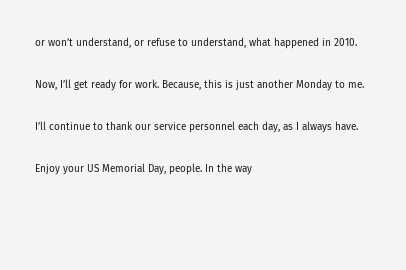or won’t understand, or refuse to understand, what happened in 2010.

Now, I’ll get ready for work. Because, this is just another Monday to me.

I’ll continue to thank our service personnel each day, as I always have.

Enjoy your US Memorial Day, people. In the way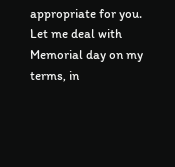appropriate for you. Let me deal with Memorial day on my terms, in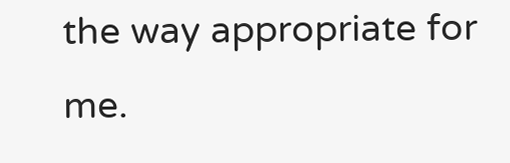the way appropriate for me.